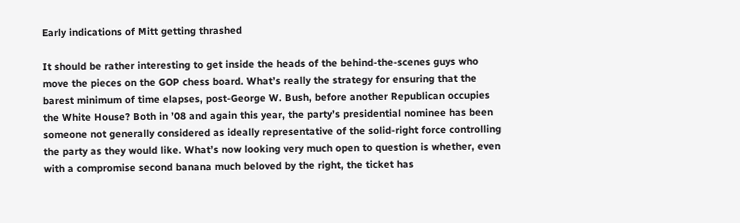Early indications of Mitt getting thrashed

It should be rather interesting to get inside the heads of the behind-the-scenes guys who move the pieces on the GOP chess board. What’s really the strategy for ensuring that the barest minimum of time elapses, post-George W. Bush, before another Republican occupies the White House? Both in ’08 and again this year, the party’s presidential nominee has been someone not generally considered as ideally representative of the solid-right force controlling the party as they would like. What’s now looking very much open to question is whether, even with a compromise second banana much beloved by the right, the ticket has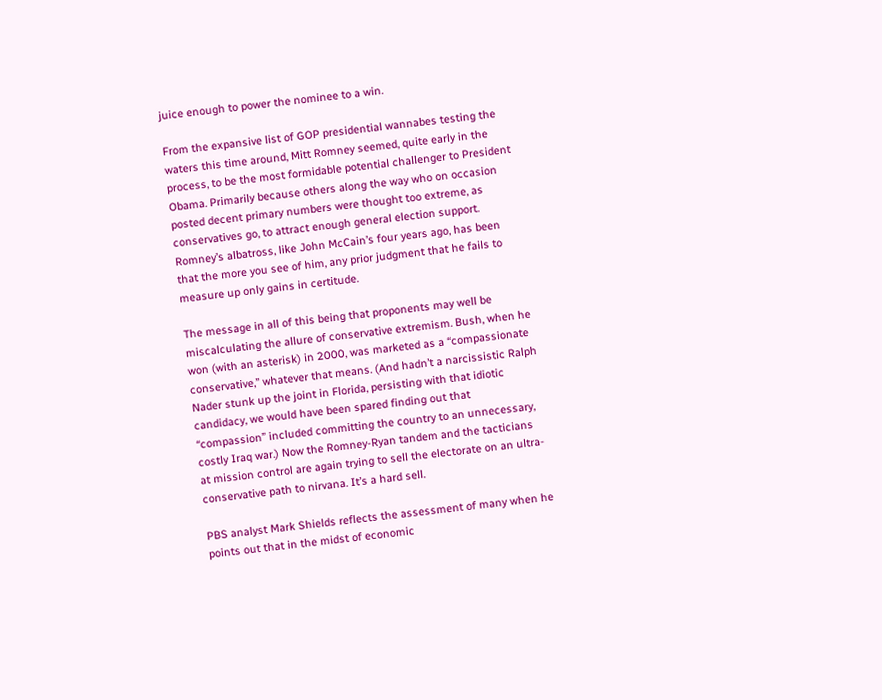juice enough to power the nominee to a win.

From the expansive list of GOP presidential wannabes testing the waters this time around, Mitt Romney seemed, quite early in the process, to be the most formidable potential challenger to President Obama. Primarily because others along the way who on occasion posted decent primary numbers were thought too extreme, as conservatives go, to attract enough general election support. Romney’s albatross, like John McCain’s four years ago, has been that the more you see of him, any prior judgment that he fails to measure up only gains in certitude.

The message in all of this being that proponents may well be miscalculating the allure of conservative extremism. Bush, when he won (with an asterisk) in 2000, was marketed as a “compassionate conservative,” whatever that means. (And hadn’t a narcissistic Ralph Nader stunk up the joint in Florida, persisting with that idiotic candidacy, we would have been spared finding out that “compassion” included committing the country to an unnecessary, costly Iraq war.) Now the Romney-Ryan tandem and the tacticians at mission control are again trying to sell the electorate on an ultra-conservative path to nirvana. It’s a hard sell.

PBS analyst Mark Shields reflects the assessment of many when he points out that in the midst of economic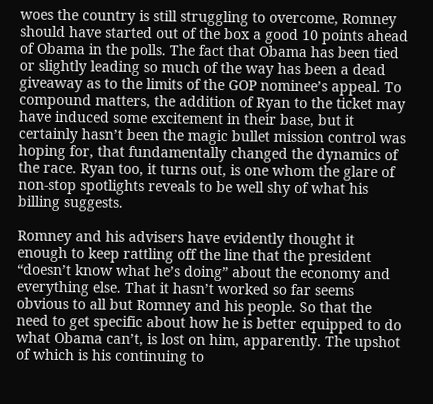woes the country is still struggling to overcome, Romney should have started out of the box a good 10 points ahead of Obama in the polls. The fact that Obama has been tied or slightly leading so much of the way has been a dead giveaway as to the limits of the GOP nominee’s appeal. To compound matters, the addition of Ryan to the ticket may have induced some excitement in their base, but it certainly hasn’t been the magic bullet mission control was hoping for, that fundamentally changed the dynamics of the race. Ryan too, it turns out, is one whom the glare of non-stop spotlights reveals to be well shy of what his billing suggests.

Romney and his advisers have evidently thought it enough to keep rattling off the line that the president “doesn’t know what he’s doing” about the economy and everything else. That it hasn’t worked so far seems obvious to all but Romney and his people. So that the need to get specific about how he is better equipped to do what Obama can’t, is lost on him, apparently. The upshot of which is his continuing to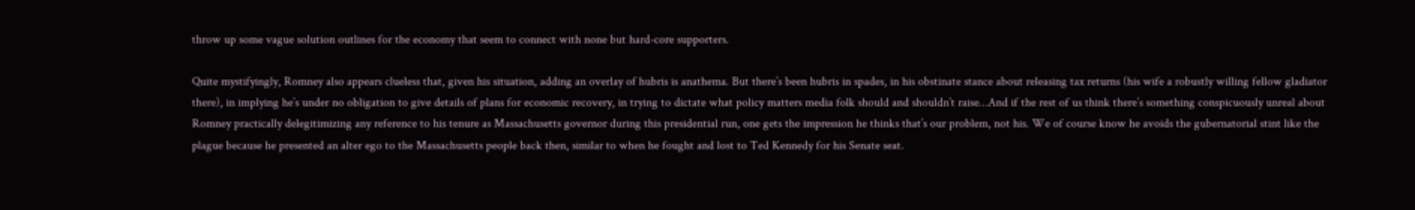throw up some vague solution outlines for the economy that seem to connect with none but hard-core supporters.

Quite mystifyingly, Romney also appears clueless that, given his situation, adding an overlay of hubris is anathema. But there’s been hubris in spades, in his obstinate stance about releasing tax returns (his wife a robustly willing fellow gladiator there), in implying he’s under no obligation to give details of plans for economic recovery, in trying to dictate what policy matters media folk should and shouldn’t raise…And if the rest of us think there’s something conspicuously unreal about Romney practically delegitimizing any reference to his tenure as Massachusetts governor during this presidential run, one gets the impression he thinks that’s our problem, not his. We of course know he avoids the gubernatorial stint like the plague because he presented an alter ego to the Massachusetts people back then, similar to when he fought and lost to Ted Kennedy for his Senate seat.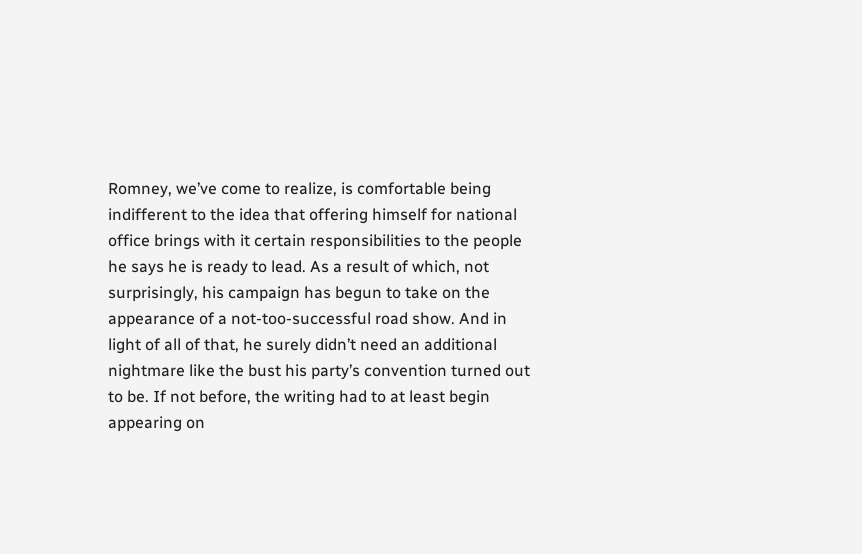Romney, we’ve come to realize, is comfortable being indifferent to the idea that offering himself for national office brings with it certain responsibilities to the people he says he is ready to lead. As a result of which, not surprisingly, his campaign has begun to take on the appearance of a not-too-successful road show. And in light of all of that, he surely didn’t need an additional nightmare like the bust his party’s convention turned out to be. If not before, the writing had to at least begin appearing on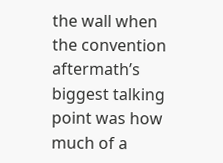the wall when the convention aftermath’s biggest talking point was how much of a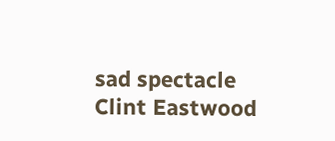sad spectacle Clint Eastwood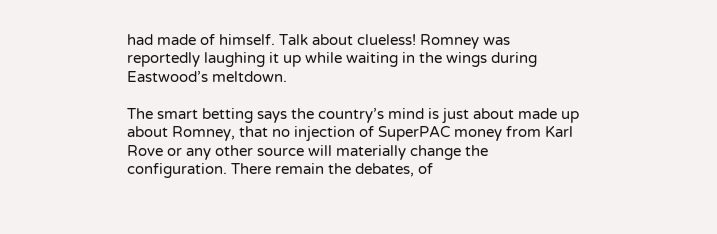had made of himself. Talk about clueless! Romney was reportedly laughing it up while waiting in the wings during Eastwood’s meltdown.

The smart betting says the country’s mind is just about made up about Romney, that no injection of SuperPAC money from Karl Rove or any other source will materially change the configuration. There remain the debates, of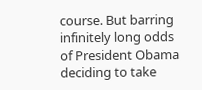course. But barring infinitely long odds of President Obama deciding to take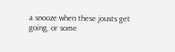a snooze when these jousts get going, or some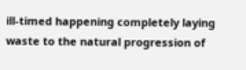ill-timed happening completely laying waste to the natural progression of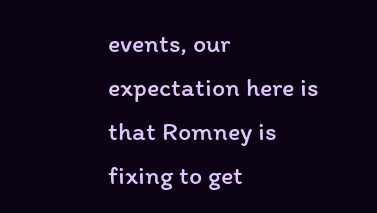events, our expectation here is that Romney is fixing to get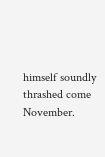himself soundly thrashed come November.